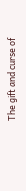The gift and curse of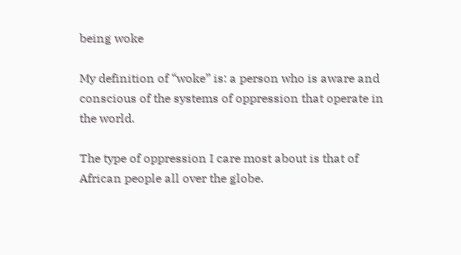being woke

My definition of “woke” is: a person who is aware and conscious of the systems of oppression that operate in the world.

The type of oppression I care most about is that of African people all over the globe.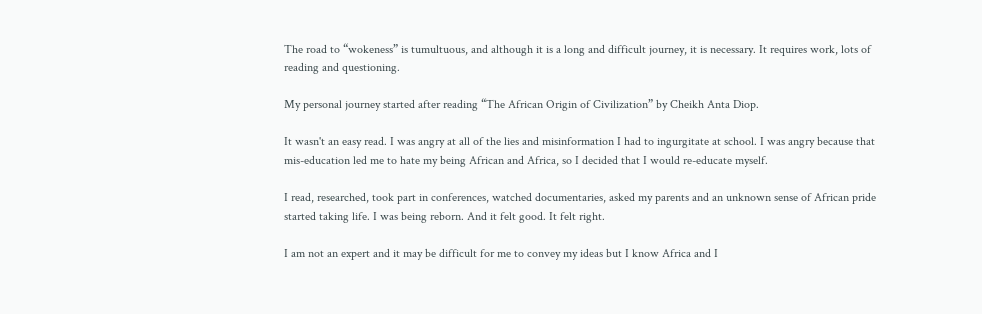The road to “wokeness” is tumultuous, and although it is a long and difficult journey, it is necessary. It requires work, lots of reading and questioning.

My personal journey started after reading “The African Origin of Civilization” by Cheikh Anta Diop.

It wasn't an easy read. I was angry at all of the lies and misinformation I had to ingurgitate at school. I was angry because that mis-education led me to hate my being African and Africa, so I decided that I would re-educate myself.

I read, researched, took part in conferences, watched documentaries, asked my parents and an unknown sense of African pride started taking life. I was being reborn. And it felt good. It felt right.

I am not an expert and it may be difficult for me to convey my ideas but I know Africa and I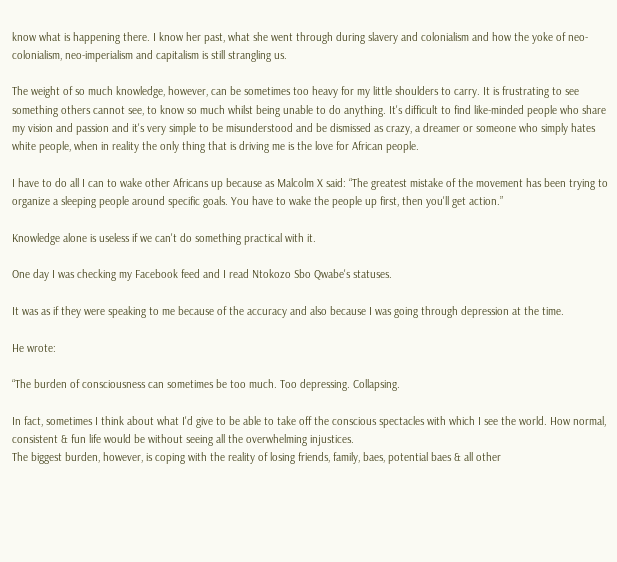know what is happening there. I know her past, what she went through during slavery and colonialism and how the yoke of neo-colonialism, neo-imperialism and capitalism is still strangling us.

The weight of so much knowledge, however, can be sometimes too heavy for my little shoulders to carry. It is frustrating to see something others cannot see, to know so much whilst being unable to do anything. It's difficult to find like-minded people who share my vision and passion and it's very simple to be misunderstood and be dismissed as crazy, a dreamer or someone who simply hates white people, when in reality the only thing that is driving me is the love for African people.

I have to do all I can to wake other Africans up because as Malcolm X said: “The greatest mistake of the movement has been trying to organize a sleeping people around specific goals. You have to wake the people up first, then you'll get action.”

Knowledge alone is useless if we can't do something practical with it.

One day I was checking my Facebook feed and I read Ntokozo Sbo Qwabe's statuses.

It was as if they were speaking to me because of the accuracy and also because I was going through depression at the time.

He wrote:

“The burden of consciousness can sometimes be too much. Too depressing. Collapsing.

In fact, sometimes I think about what I'd give to be able to take off the conscious spectacles with which I see the world. How normal, consistent & fun life would be without seeing all the overwhelming injustices.
The biggest burden, however, is coping with the reality of losing friends, family, baes, potential baes & all other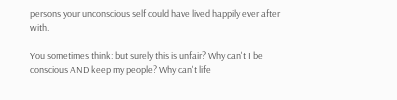persons your unconscious self could have lived happily ever after with.

You sometimes think: but surely this is unfair? Why can't I be conscious AND keep my people? Why can't life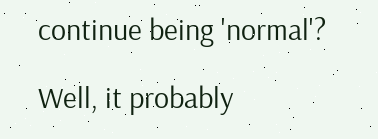continue being 'normal'?

Well, it probably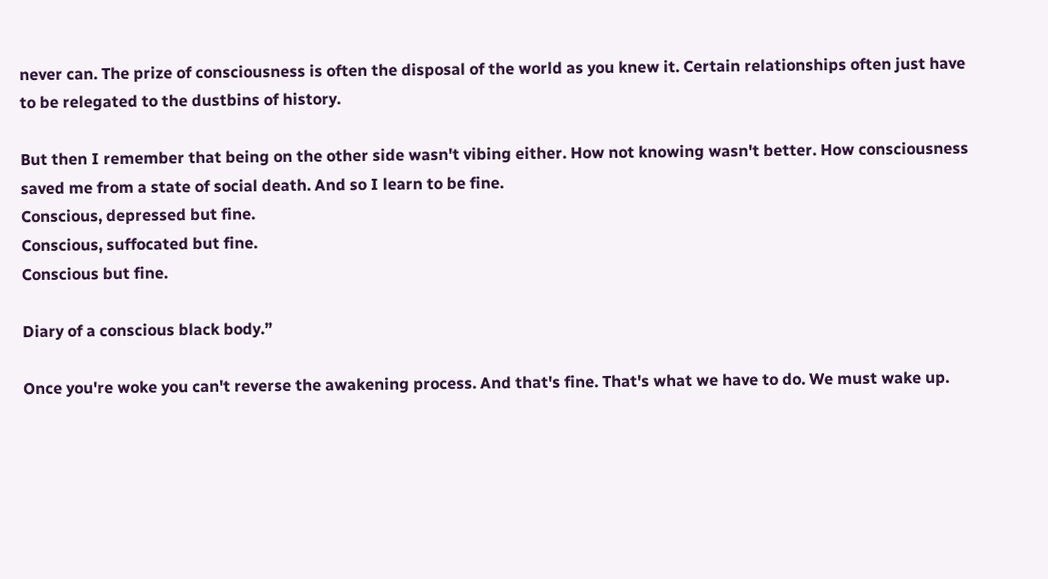never can. The prize of consciousness is often the disposal of the world as you knew it. Certain relationships often just have to be relegated to the dustbins of history.

But then I remember that being on the other side wasn't vibing either. How not knowing wasn't better. How consciousness saved me from a state of social death. And so I learn to be fine.
Conscious, depressed but fine.
Conscious, suffocated but fine.
Conscious but fine.

Diary of a conscious black body.”

Once you're woke you can't reverse the awakening process. And that's fine. That's what we have to do. We must wake up.